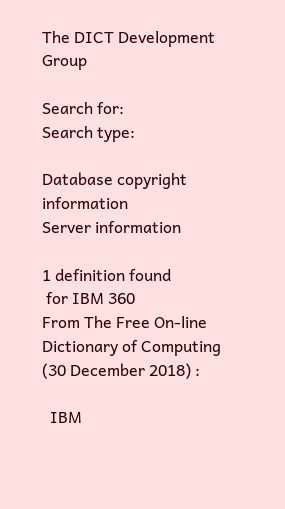The DICT Development Group

Search for:
Search type:

Database copyright information
Server information

1 definition found
 for IBM 360
From The Free On-line Dictionary of Computing (30 December 2018) :

  IBM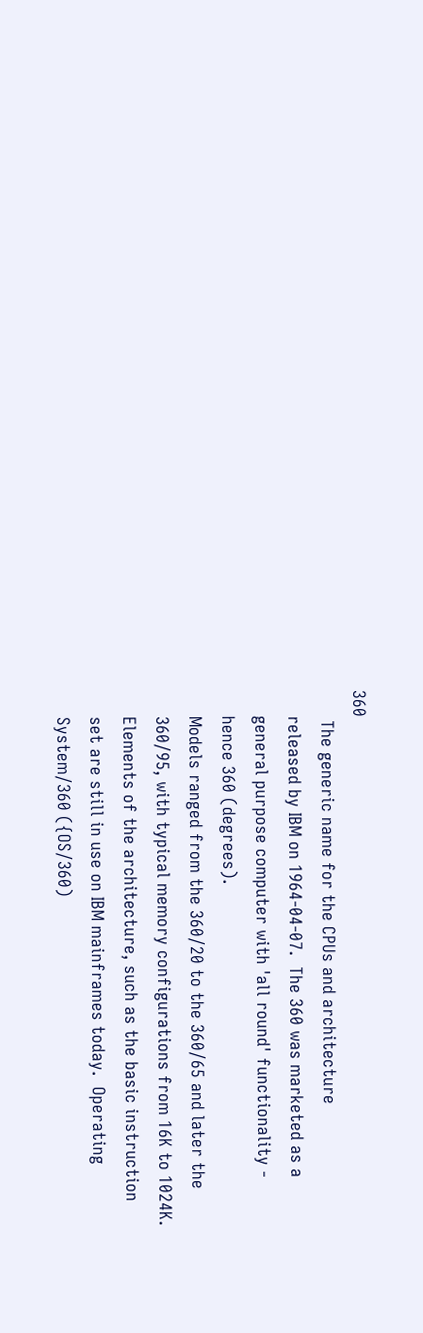360
      The generic name for the CPUs and architecture
     released by IBM on 1964-04-07.  The 360 was marketed as a
     general purpose computer with 'all round' functionality -
     hence 360 (degrees).
     Models ranged from the 360/20 to the 360/65 and later the
     360/95, with typical memory configurations from 16K to 1024K.
     Elements of the architecture, such as the basic instruction
     set are still in use on IBM mainframes today.  Operating
     System/360 ({OS/360)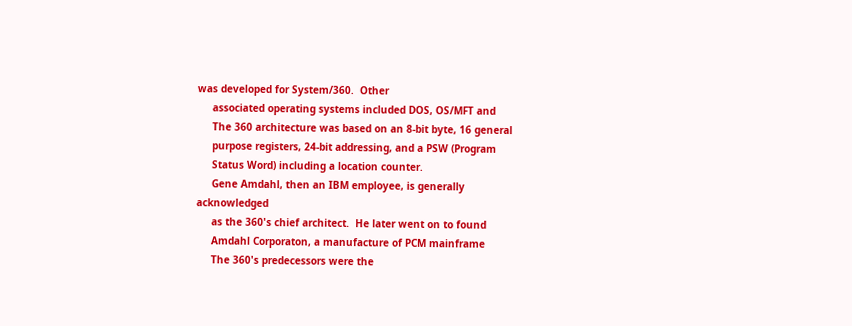was developed for System/360.  Other
     associated operating systems included DOS, OS/MFT and
     The 360 architecture was based on an 8-bit byte, 16 general
     purpose registers, 24-bit addressing, and a PSW (Program
     Status Word) including a location counter.
     Gene Amdahl, then an IBM employee, is generally acknowledged
     as the 360's chief architect.  He later went on to found
     Amdahl Corporaton, a manufacture of PCM mainframe
     The 360's predecessors were the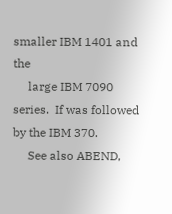smaller IBM 1401 and the
     large IBM 7090 series.  If was followed by the IBM 370.
     See also ABEND,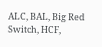ALC, BAL, Big Red Switch, HCF,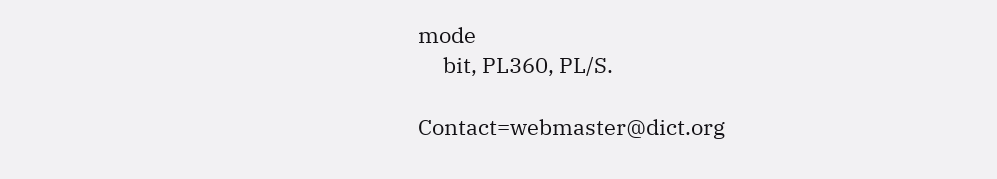mode
     bit, PL360, PL/S.

Contact=webmaster@dict.org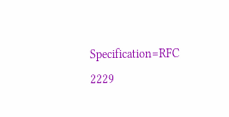Specification=RFC 2229